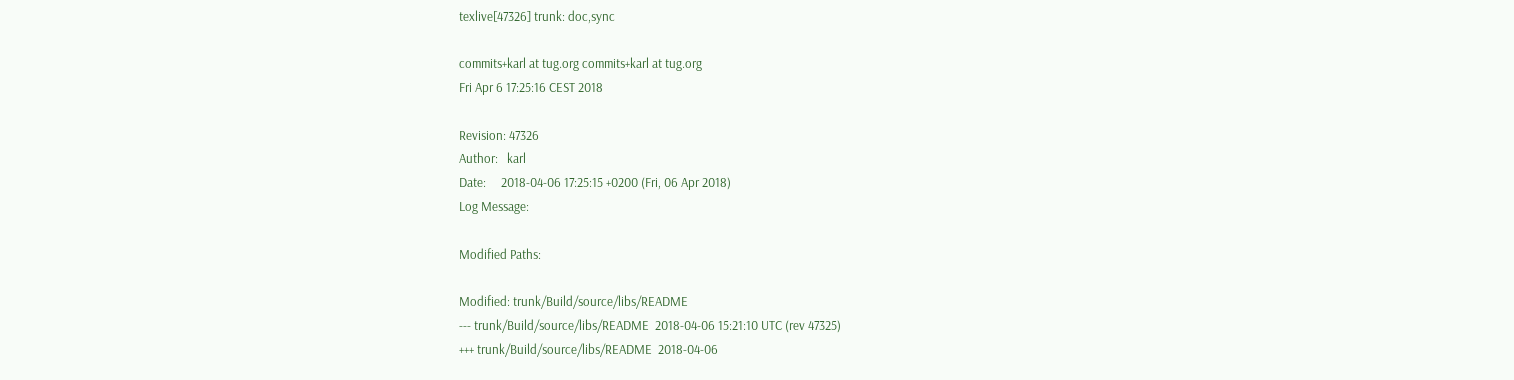texlive[47326] trunk: doc,sync

commits+karl at tug.org commits+karl at tug.org
Fri Apr 6 17:25:16 CEST 2018

Revision: 47326
Author:   karl
Date:     2018-04-06 17:25:15 +0200 (Fri, 06 Apr 2018)
Log Message:

Modified Paths:

Modified: trunk/Build/source/libs/README
--- trunk/Build/source/libs/README  2018-04-06 15:21:10 UTC (rev 47325)
+++ trunk/Build/source/libs/README  2018-04-06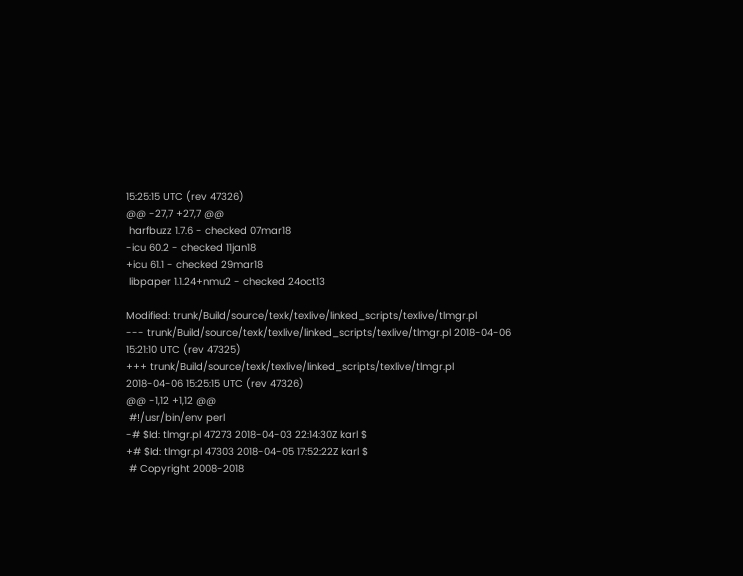15:25:15 UTC (rev 47326)
@@ -27,7 +27,7 @@
 harfbuzz 1.7.6 - checked 07mar18
-icu 60.2 - checked 11jan18
+icu 61.1 - checked 29mar18
 libpaper 1.1.24+nmu2 - checked 24oct13

Modified: trunk/Build/source/texk/texlive/linked_scripts/texlive/tlmgr.pl
--- trunk/Build/source/texk/texlive/linked_scripts/texlive/tlmgr.pl 2018-04-06 15:21:10 UTC (rev 47325)
+++ trunk/Build/source/texk/texlive/linked_scripts/texlive/tlmgr.pl 2018-04-06 15:25:15 UTC (rev 47326)
@@ -1,12 +1,12 @@
 #!/usr/bin/env perl
-# $Id: tlmgr.pl 47273 2018-04-03 22:14:30Z karl $
+# $Id: tlmgr.pl 47303 2018-04-05 17:52:22Z karl $
 # Copyright 2008-2018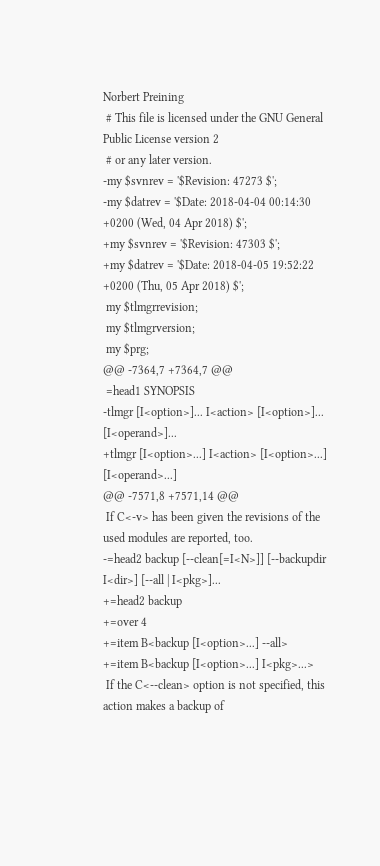Norbert Preining
 # This file is licensed under the GNU General Public License version 2
 # or any later version.
-my $svnrev = '$Revision: 47273 $';
-my $datrev = '$Date: 2018-04-04 00:14:30 +0200 (Wed, 04 Apr 2018) $';
+my $svnrev = '$Revision: 47303 $';
+my $datrev = '$Date: 2018-04-05 19:52:22 +0200 (Thu, 05 Apr 2018) $';
 my $tlmgrrevision;
 my $tlmgrversion;
 my $prg;
@@ -7364,7 +7364,7 @@
 =head1 SYNOPSIS
-tlmgr [I<option>]... I<action> [I<option>]... [I<operand>]...
+tlmgr [I<option>...] I<action> [I<option>...] [I<operand>...]
@@ -7571,8 +7571,14 @@
 If C<-v> has been given the revisions of the used modules are reported, too.
-=head2 backup [--clean[=I<N>]] [--backupdir I<dir>] [--all | I<pkg>]...
+=head2 backup
+=over 4
+=item B<backup [I<option>...] --all>
+=item B<backup [I<option>...] I<pkg>...>
 If the C<--clean> option is not specified, this action makes a backup of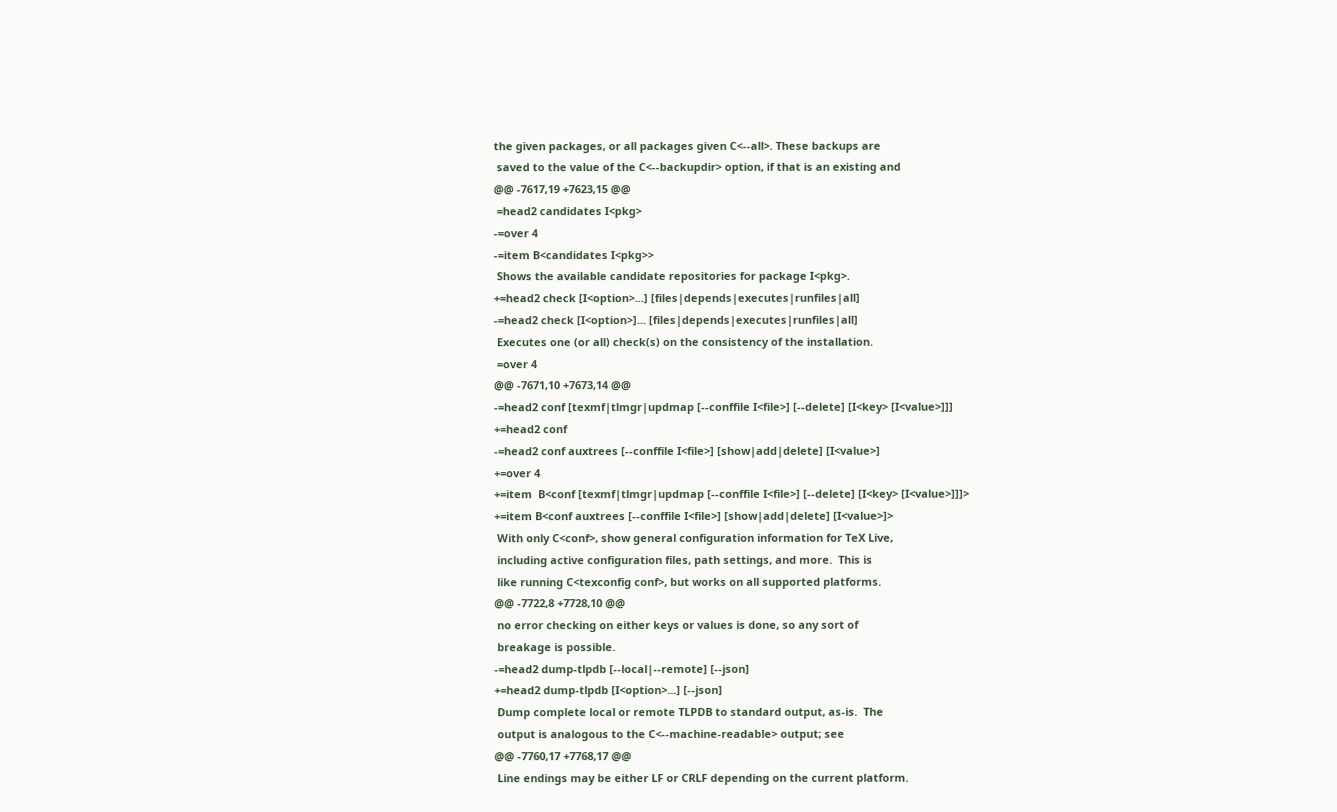the given packages, or all packages given C<--all>. These backups are
 saved to the value of the C<--backupdir> option, if that is an existing and
@@ -7617,19 +7623,15 @@
 =head2 candidates I<pkg>
-=over 4
-=item B<candidates I<pkg>>
 Shows the available candidate repositories for package I<pkg>.
+=head2 check [I<option>...] [files|depends|executes|runfiles|all]
-=head2 check [I<option>]... [files|depends|executes|runfiles|all]
 Executes one (or all) check(s) on the consistency of the installation.
 =over 4
@@ -7671,10 +7673,14 @@
-=head2 conf [texmf|tlmgr|updmap [--conffile I<file>] [--delete] [I<key> [I<value>]]]
+=head2 conf
-=head2 conf auxtrees [--conffile I<file>] [show|add|delete] [I<value>]
+=over 4
+=item  B<conf [texmf|tlmgr|updmap [--conffile I<file>] [--delete] [I<key> [I<value>]]]>
+=item B<conf auxtrees [--conffile I<file>] [show|add|delete] [I<value>]>
 With only C<conf>, show general configuration information for TeX Live,
 including active configuration files, path settings, and more.  This is
 like running C<texconfig conf>, but works on all supported platforms.
@@ -7722,8 +7728,10 @@
 no error checking on either keys or values is done, so any sort of
 breakage is possible.
-=head2 dump-tlpdb [--local|--remote] [--json]
+=head2 dump-tlpdb [I<option>...] [--json]
 Dump complete local or remote TLPDB to standard output, as-is.  The
 output is analogous to the C<--machine-readable> output; see
@@ -7760,17 +7768,17 @@
 Line endings may be either LF or CRLF depending on the current platform.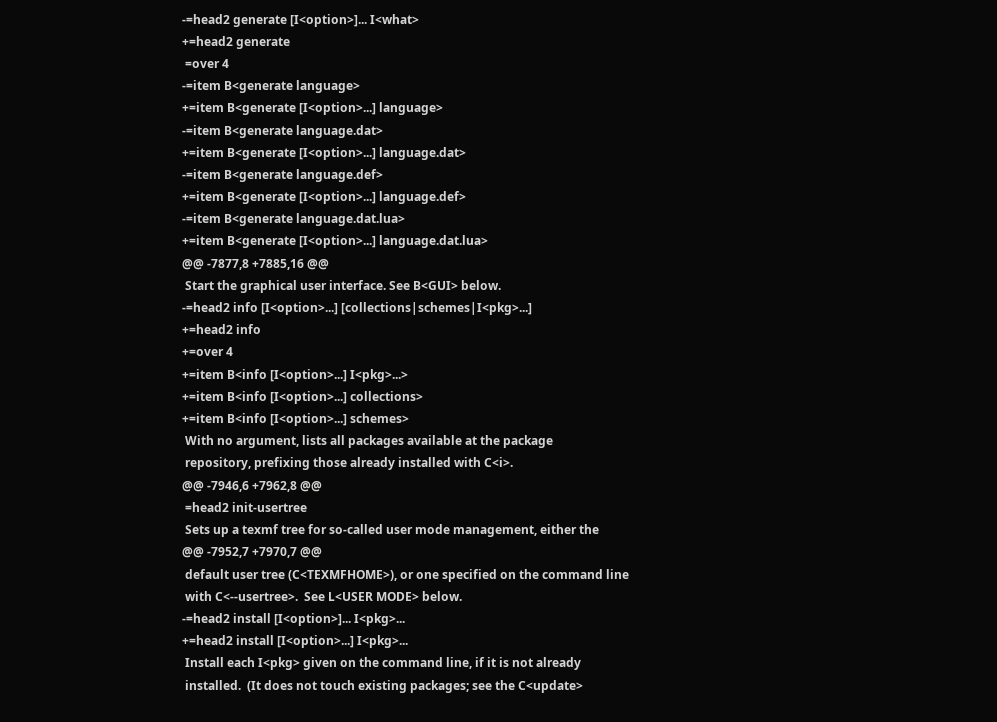-=head2 generate [I<option>]... I<what>
+=head2 generate
 =over 4
-=item B<generate language>
+=item B<generate [I<option>...] language>
-=item B<generate language.dat>
+=item B<generate [I<option>...] language.dat>
-=item B<generate language.def>
+=item B<generate [I<option>...] language.def>
-=item B<generate language.dat.lua>
+=item B<generate [I<option>...] language.dat.lua>
@@ -7877,8 +7885,16 @@
 Start the graphical user interface. See B<GUI> below.
-=head2 info [I<option>...] [collections|schemes|I<pkg>...]
+=head2 info
+=over 4
+=item B<info [I<option>...] I<pkg>...>
+=item B<info [I<option>...] collections>
+=item B<info [I<option>...] schemes>
 With no argument, lists all packages available at the package
 repository, prefixing those already installed with C<i>.
@@ -7946,6 +7962,8 @@
 =head2 init-usertree
 Sets up a texmf tree for so-called user mode management, either the
@@ -7952,7 +7970,7 @@
 default user tree (C<TEXMFHOME>), or one specified on the command line
 with C<--usertree>.  See L<USER MODE> below.
-=head2 install [I<option>]... I<pkg>...
+=head2 install [I<option>...] I<pkg>...
 Install each I<pkg> given on the command line, if it is not already
 installed.  (It does not touch existing packages; see the C<update>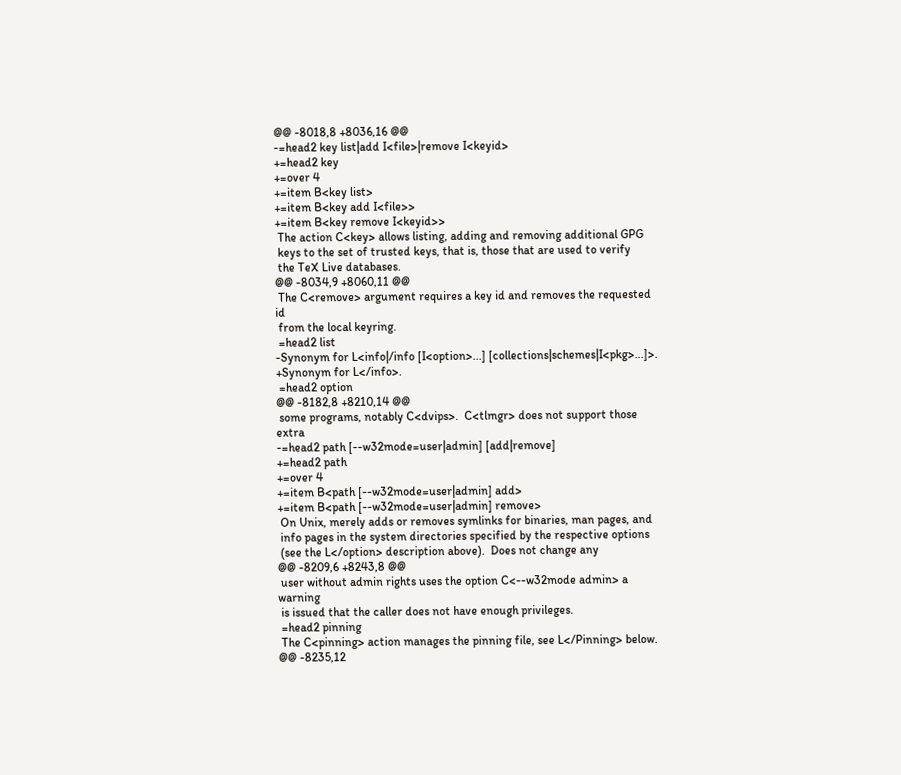@@ -8018,8 +8036,16 @@
-=head2 key list|add I<file>|remove I<keyid>
+=head2 key
+=over 4
+=item B<key list>
+=item B<key add I<file>>
+=item B<key remove I<keyid>>
 The action C<key> allows listing, adding and removing additional GPG
 keys to the set of trusted keys, that is, those that are used to verify
 the TeX Live databases.
@@ -8034,9 +8060,11 @@
 The C<remove> argument requires a key id and removes the requested id
 from the local keyring.
 =head2 list
-Synonym for L<info|/info [I<option>...] [collections|schemes|I<pkg>...]>.
+Synonym for L</info>.
 =head2 option
@@ -8182,8 +8210,14 @@
 some programs, notably C<dvips>.  C<tlmgr> does not support those extra
-=head2 path [--w32mode=user|admin] [add|remove]
+=head2 path
+=over 4
+=item B<path [--w32mode=user|admin] add>
+=item B<path [--w32mode=user|admin] remove>
 On Unix, merely adds or removes symlinks for binaries, man pages, and
 info pages in the system directories specified by the respective options
 (see the L</option> description above).  Does not change any
@@ -8209,6 +8243,8 @@
 user without admin rights uses the option C<--w32mode admin> a warning
 is issued that the caller does not have enough privileges.
 =head2 pinning
 The C<pinning> action manages the pinning file, see L</Pinning> below.
@@ -8235,12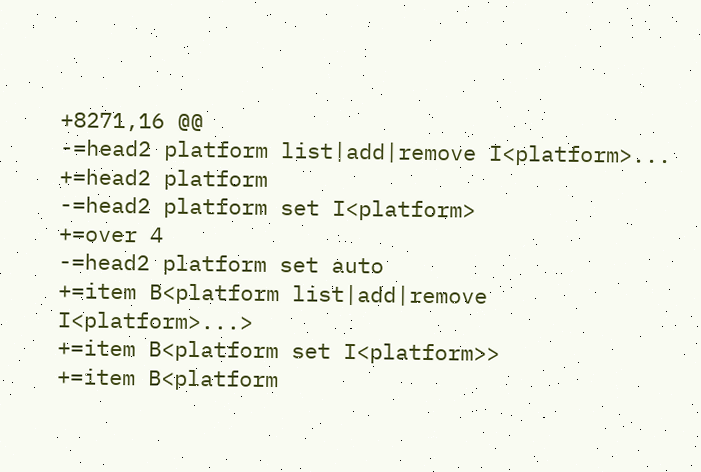+8271,16 @@
-=head2 platform list|add|remove I<platform>...
+=head2 platform
-=head2 platform set I<platform>
+=over 4
-=head2 platform set auto
+=item B<platform list|add|remove I<platform>...>
+=item B<platform set I<platform>>
+=item B<platform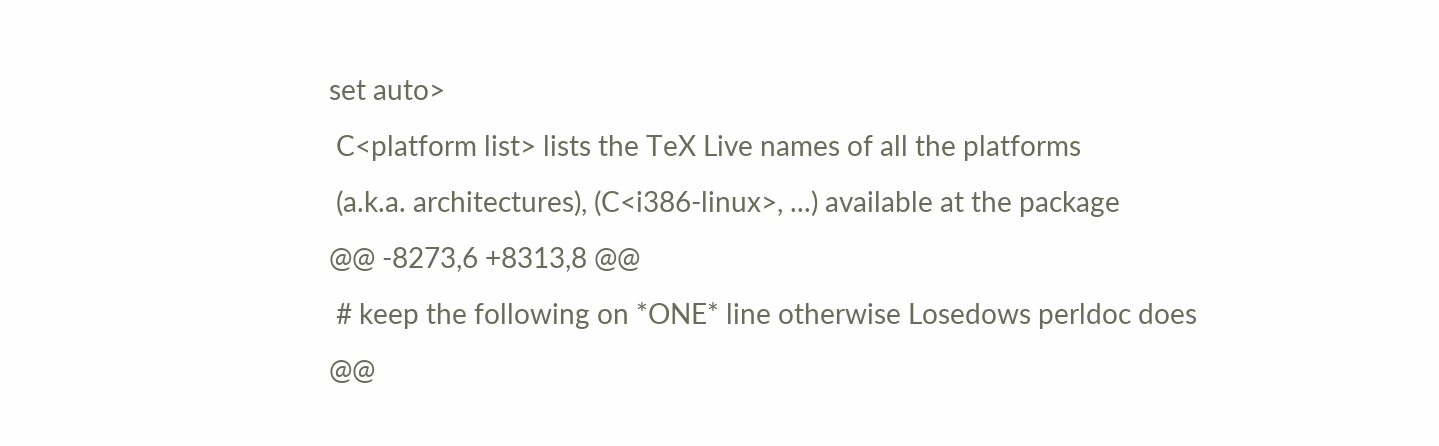set auto>
 C<platform list> lists the TeX Live names of all the platforms
 (a.k.a. architectures), (C<i386-linux>, ...) available at the package
@@ -8273,6 +8313,8 @@
 # keep the following on *ONE* line otherwise Losedows perldoc does
@@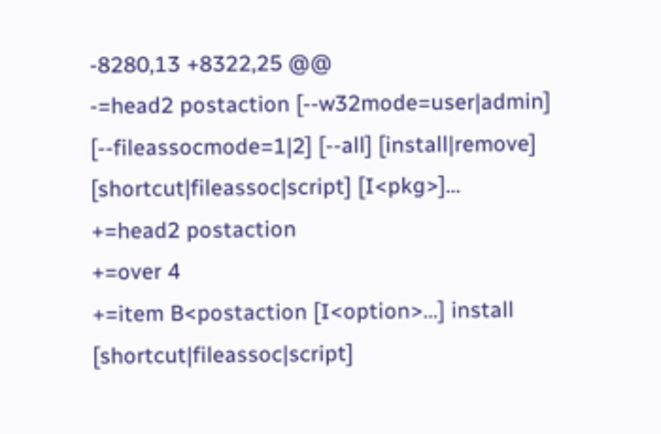-8280,13 +8322,25 @@
-=head2 postaction [--w32mode=user|admin] [--fileassocmode=1|2] [--all] [install|remove] [shortcut|fileassoc|script] [I<pkg>]...
+=head2 postaction
+=over 4
+=item B<postaction [I<option>...] install [shortcut|fileassoc|script]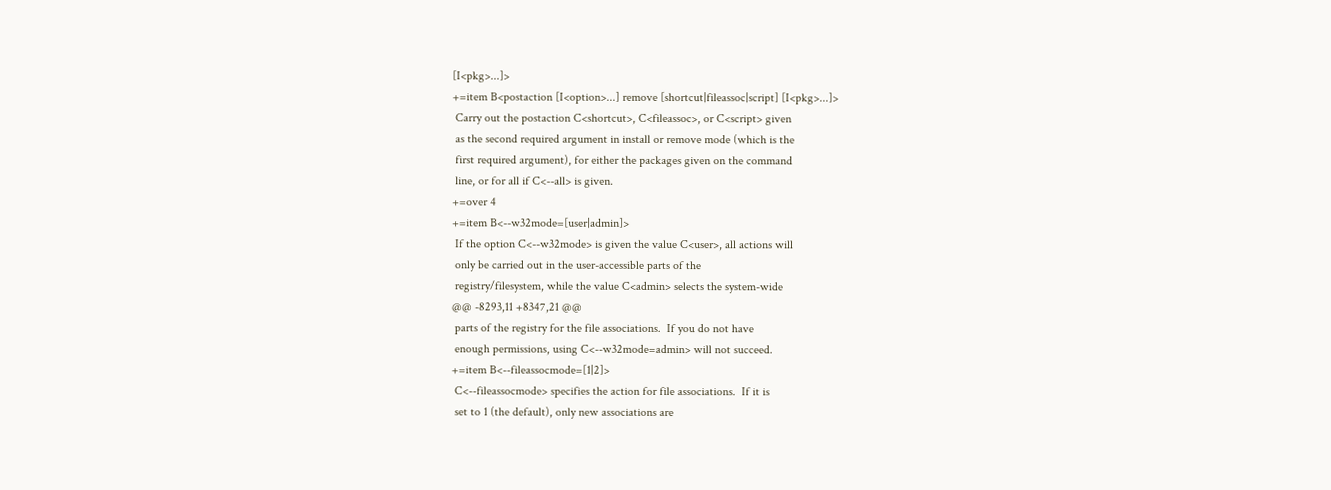[I<pkg>...]>
+=item B<postaction [I<option>...] remove [shortcut|fileassoc|script] [I<pkg>...]>
 Carry out the postaction C<shortcut>, C<fileassoc>, or C<script> given
 as the second required argument in install or remove mode (which is the
 first required argument), for either the packages given on the command
 line, or for all if C<--all> is given.
+=over 4
+=item B<--w32mode=[user|admin]>
 If the option C<--w32mode> is given the value C<user>, all actions will
 only be carried out in the user-accessible parts of the
 registry/filesystem, while the value C<admin> selects the system-wide
@@ -8293,11 +8347,21 @@
 parts of the registry for the file associations.  If you do not have
 enough permissions, using C<--w32mode=admin> will not succeed.
+=item B<--fileassocmode=[1|2]>
 C<--fileassocmode> specifies the action for file associations.  If it is
 set to 1 (the default), only new associations are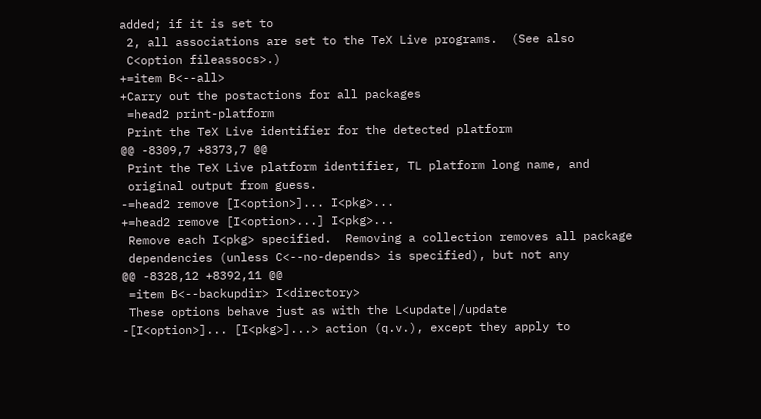added; if it is set to
 2, all associations are set to the TeX Live programs.  (See also
 C<option fileassocs>.)
+=item B<--all>
+Carry out the postactions for all packages
 =head2 print-platform
 Print the TeX Live identifier for the detected platform
@@ -8309,7 +8373,7 @@
 Print the TeX Live platform identifier, TL platform long name, and
 original output from guess.
-=head2 remove [I<option>]... I<pkg>...
+=head2 remove [I<option>...] I<pkg>...
 Remove each I<pkg> specified.  Removing a collection removes all package
 dependencies (unless C<--no-depends> is specified), but not any
@@ -8328,12 +8392,11 @@
 =item B<--backupdir> I<directory>
 These options behave just as with the L<update|/update
-[I<option>]... [I<pkg>]...> action (q.v.), except they apply to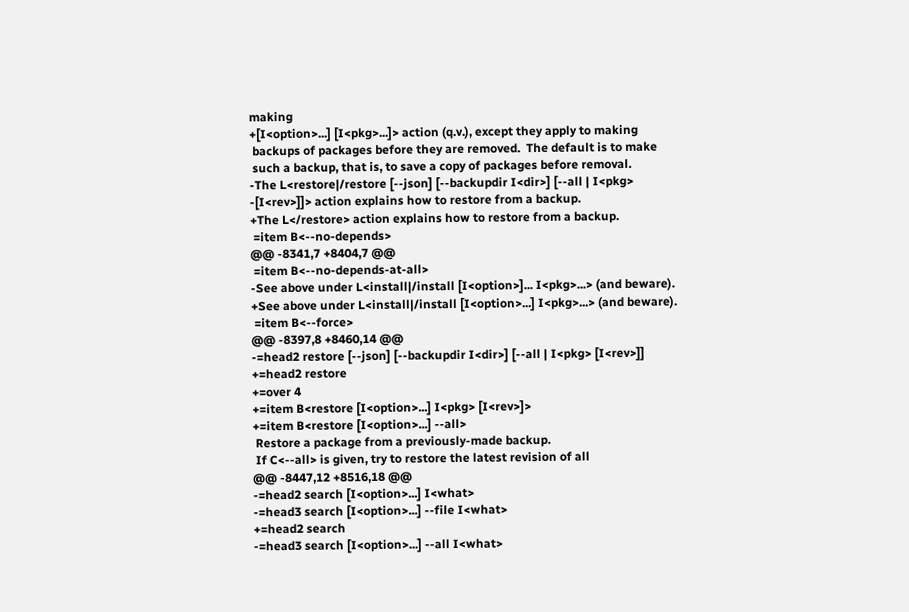making
+[I<option>...] [I<pkg>...]> action (q.v.), except they apply to making
 backups of packages before they are removed.  The default is to make
 such a backup, that is, to save a copy of packages before removal.
-The L<restore|/restore [--json] [--backupdir I<dir>] [--all | I<pkg>
-[I<rev>]]> action explains how to restore from a backup.
+The L</restore> action explains how to restore from a backup.
 =item B<--no-depends>
@@ -8341,7 +8404,7 @@
 =item B<--no-depends-at-all>
-See above under L<install|/install [I<option>]... I<pkg>...> (and beware).
+See above under L<install|/install [I<option>...] I<pkg>...> (and beware).
 =item B<--force>
@@ -8397,8 +8460,14 @@
-=head2 restore [--json] [--backupdir I<dir>] [--all | I<pkg> [I<rev>]]
+=head2 restore
+=over 4
+=item B<restore [I<option>...] I<pkg> [I<rev>]>
+=item B<restore [I<option>...] --all>
 Restore a package from a previously-made backup.
 If C<--all> is given, try to restore the latest revision of all
@@ -8447,12 +8516,18 @@
-=head2 search [I<option>...] I<what>
-=head3 search [I<option>...] --file I<what>
+=head2 search
-=head3 search [I<option>...] --all I<what>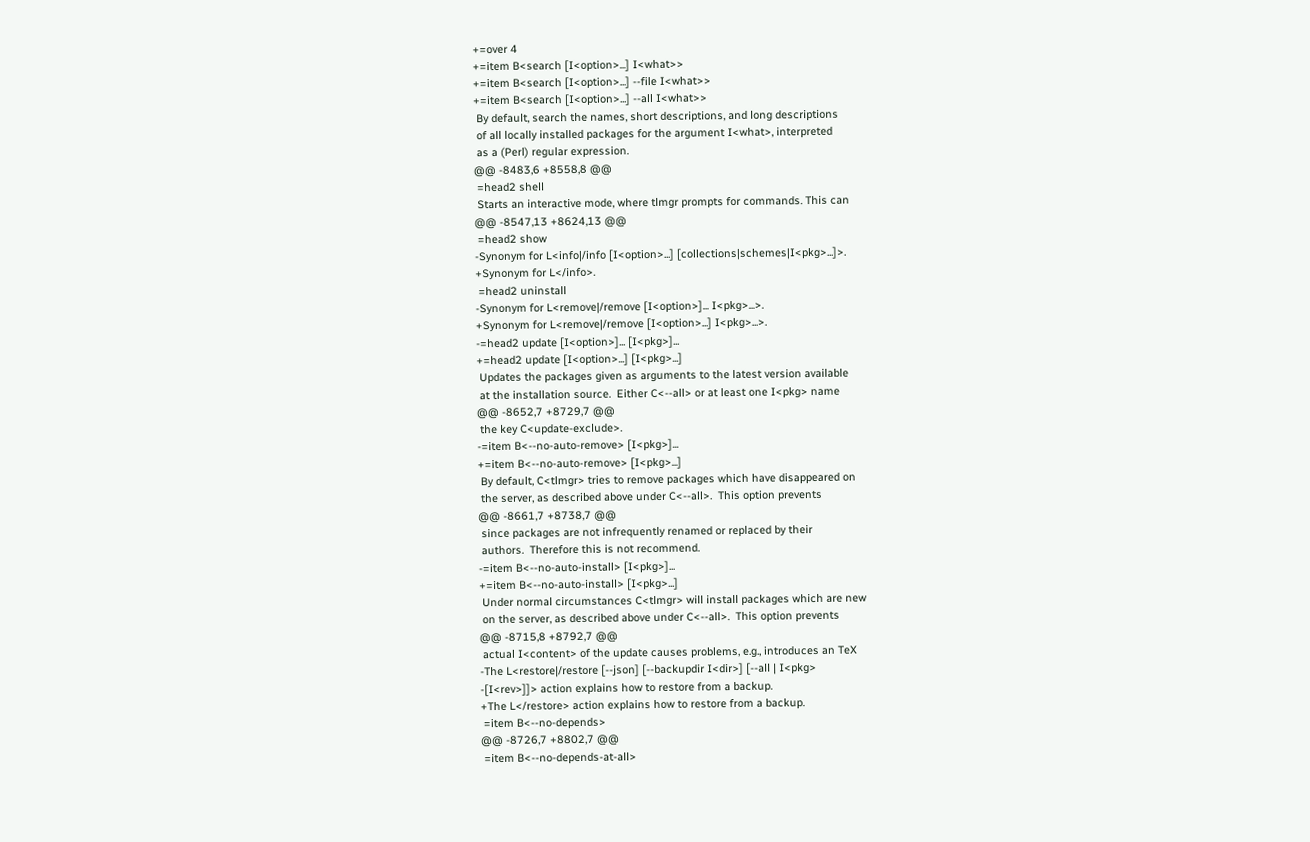+=over 4
+=item B<search [I<option>...] I<what>>
+=item B<search [I<option>...] --file I<what>>
+=item B<search [I<option>...] --all I<what>>
 By default, search the names, short descriptions, and long descriptions
 of all locally installed packages for the argument I<what>, interpreted
 as a (Perl) regular expression.
@@ -8483,6 +8558,8 @@
 =head2 shell
 Starts an interactive mode, where tlmgr prompts for commands. This can
@@ -8547,13 +8624,13 @@
 =head2 show
-Synonym for L<info|/info [I<option>...] [collections|schemes|I<pkg>...]>.
+Synonym for L</info>.
 =head2 uninstall
-Synonym for L<remove|/remove [I<option>]... I<pkg>...>.
+Synonym for L<remove|/remove [I<option>...] I<pkg>...>.
-=head2 update [I<option>]... [I<pkg>]...
+=head2 update [I<option>...] [I<pkg>...]
 Updates the packages given as arguments to the latest version available
 at the installation source.  Either C<--all> or at least one I<pkg> name
@@ -8652,7 +8729,7 @@
 the key C<update-exclude>.
-=item B<--no-auto-remove> [I<pkg>]...
+=item B<--no-auto-remove> [I<pkg>...]
 By default, C<tlmgr> tries to remove packages which have disappeared on
 the server, as described above under C<--all>.  This option prevents
@@ -8661,7 +8738,7 @@
 since packages are not infrequently renamed or replaced by their
 authors.  Therefore this is not recommend.
-=item B<--no-auto-install> [I<pkg>]...
+=item B<--no-auto-install> [I<pkg>...]
 Under normal circumstances C<tlmgr> will install packages which are new
 on the server, as described above under C<--all>.  This option prevents
@@ -8715,8 +8792,7 @@
 actual I<content> of the update causes problems, e.g., introduces an TeX
-The L<restore|/restore [--json] [--backupdir I<dir>] [--all | I<pkg>
-[I<rev>]]> action explains how to restore from a backup.
+The L</restore> action explains how to restore from a backup.
 =item B<--no-depends>
@@ -8726,7 +8802,7 @@
 =item B<--no-depends-at-all>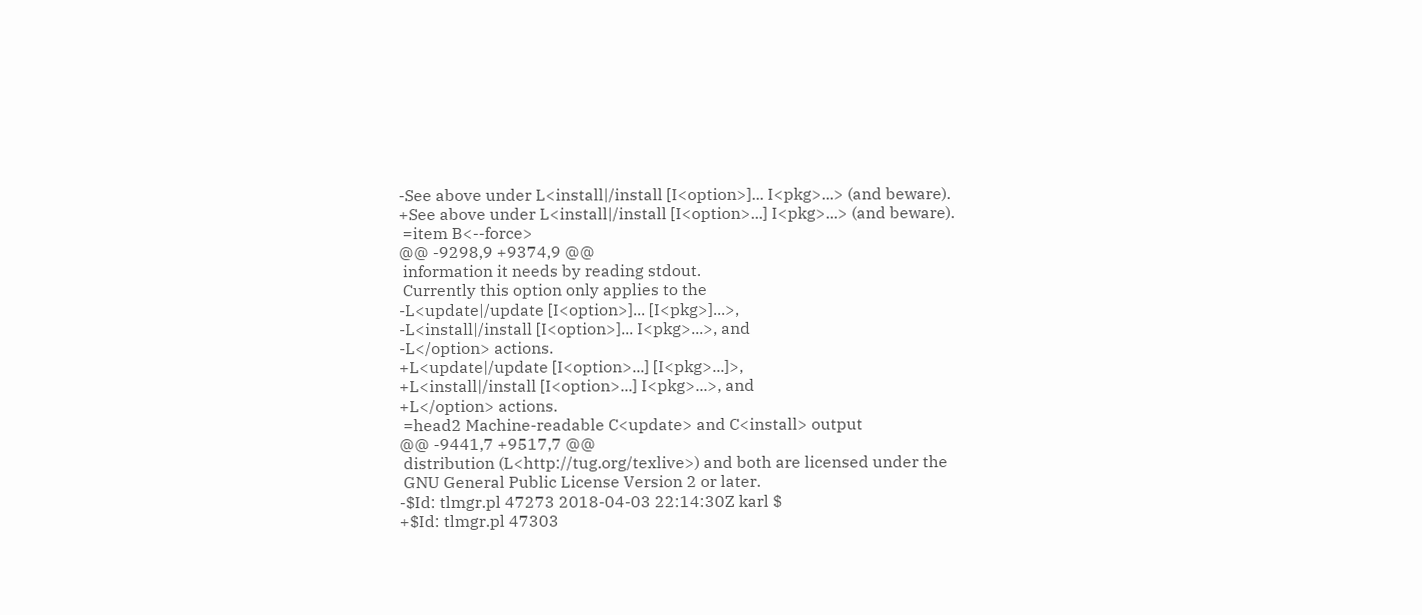-See above under L<install|/install [I<option>]... I<pkg>...> (and beware).
+See above under L<install|/install [I<option>...] I<pkg>...> (and beware).
 =item B<--force>
@@ -9298,9 +9374,9 @@
 information it needs by reading stdout.
 Currently this option only applies to the
-L<update|/update [I<option>]... [I<pkg>]...>,
-L<install|/install [I<option>]... I<pkg>...>, and
-L</option> actions.
+L<update|/update [I<option>...] [I<pkg>...]>,
+L<install|/install [I<option>...] I<pkg>...>, and
+L</option> actions.
 =head2 Machine-readable C<update> and C<install> output
@@ -9441,7 +9517,7 @@
 distribution (L<http://tug.org/texlive>) and both are licensed under the
 GNU General Public License Version 2 or later.
-$Id: tlmgr.pl 47273 2018-04-03 22:14:30Z karl $
+$Id: tlmgr.pl 47303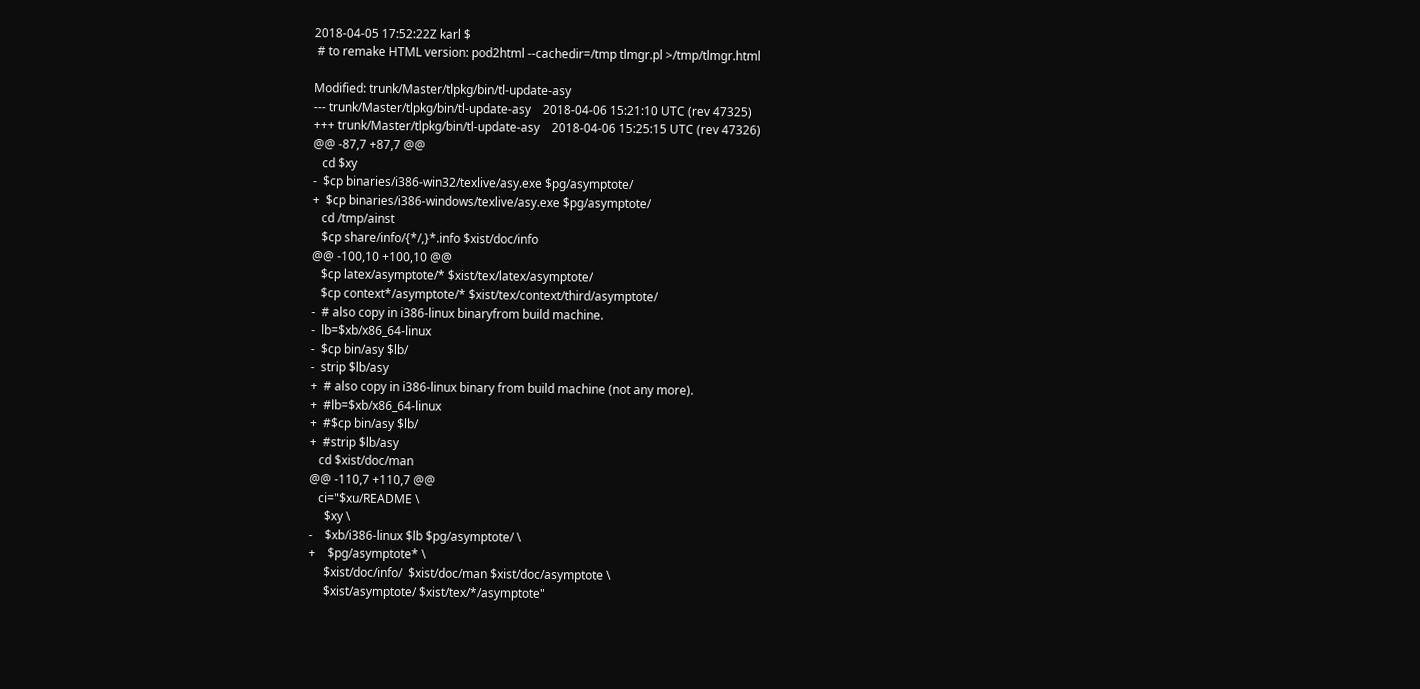2018-04-05 17:52:22Z karl $
 # to remake HTML version: pod2html --cachedir=/tmp tlmgr.pl >/tmp/tlmgr.html

Modified: trunk/Master/tlpkg/bin/tl-update-asy
--- trunk/Master/tlpkg/bin/tl-update-asy    2018-04-06 15:21:10 UTC (rev 47325)
+++ trunk/Master/tlpkg/bin/tl-update-asy    2018-04-06 15:25:15 UTC (rev 47326)
@@ -87,7 +87,7 @@
   cd $xy
-  $cp binaries/i386-win32/texlive/asy.exe $pg/asymptote/
+  $cp binaries/i386-windows/texlive/asy.exe $pg/asymptote/
   cd /tmp/ainst
   $cp share/info/{*/,}*.info $xist/doc/info
@@ -100,10 +100,10 @@
   $cp latex/asymptote/* $xist/tex/latex/asymptote/
   $cp context*/asymptote/* $xist/tex/context/third/asymptote/
-  # also copy in i386-linux binaryfrom build machine.
-  lb=$xb/x86_64-linux
-  $cp bin/asy $lb/
-  strip $lb/asy
+  # also copy in i386-linux binary from build machine (not any more).
+  #lb=$xb/x86_64-linux
+  #$cp bin/asy $lb/
+  #strip $lb/asy
   cd $xist/doc/man
@@ -110,7 +110,7 @@
   ci="$xu/README \
     $xy \
-    $xb/i386-linux $lb $pg/asymptote/ \
+    $pg/asymptote* \
     $xist/doc/info/  $xist/doc/man $xist/doc/asymptote \
     $xist/asymptote/ $xist/tex/*/asymptote"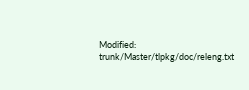Modified: trunk/Master/tlpkg/doc/releng.txt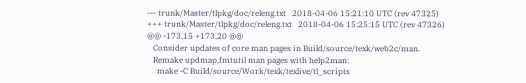--- trunk/Master/tlpkg/doc/releng.txt   2018-04-06 15:21:10 UTC (rev 47325)
+++ trunk/Master/tlpkg/doc/releng.txt   2018-04-06 15:25:15 UTC (rev 47326)
@@ -173,15 +173,20 @@
   Consider updates of core man pages in Build/source/texk/web2c/man.
   Remake updmap,fmtutil man pages with help2man:
     make -C Build/source/Work/texk/texlive/tl_scripts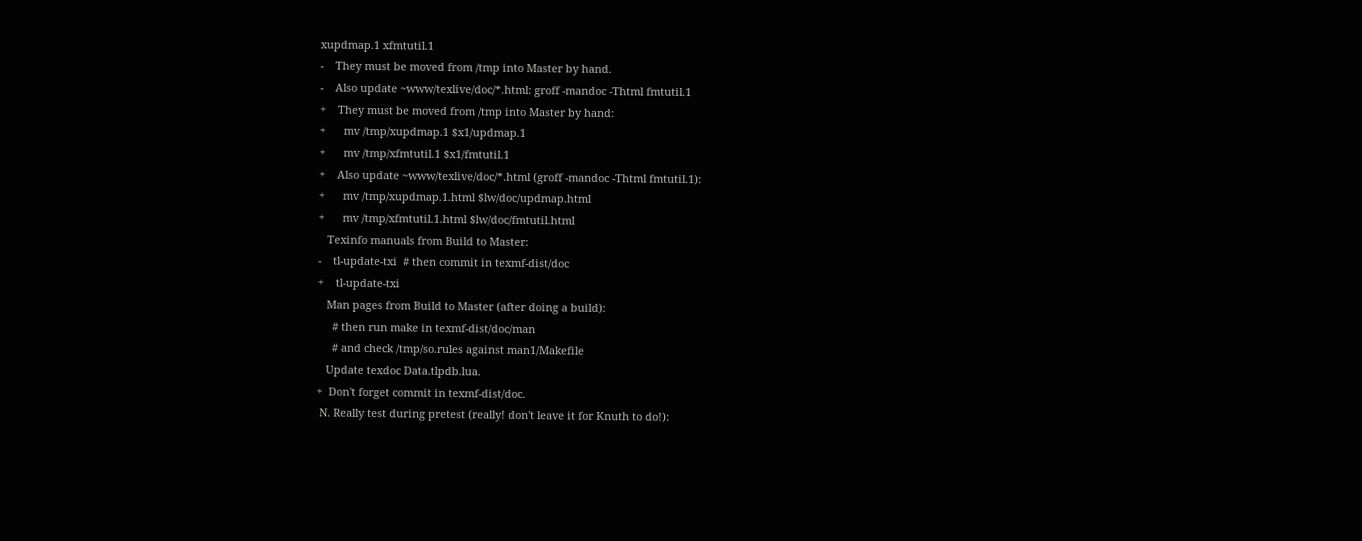xupdmap.1 xfmtutil.1
-    They must be moved from /tmp into Master by hand.
-    Also update ~www/texlive/doc/*.html: groff -mandoc -Thtml fmtutil.1
+    They must be moved from /tmp into Master by hand:
+      mv /tmp/xupdmap.1 $x1/updmap.1
+      mv /tmp/xfmtutil.1 $x1/fmtutil.1
+    Also update ~www/texlive/doc/*.html (groff -mandoc -Thtml fmtutil.1):
+      mv /tmp/xupdmap.1.html $lw/doc/updmap.html
+      mv /tmp/xfmtutil.1.html $lw/doc/fmtutil.html
   Texinfo manuals from Build to Master:
-    tl-update-txi  # then commit in texmf-dist/doc
+    tl-update-txi
   Man pages from Build to Master (after doing a build):
     # then run make in texmf-dist/doc/man
     # and check /tmp/so.rules against man1/Makefile
   Update texdoc Data.tlpdb.lua.
+  Don't forget commit in texmf-dist/doc.
 N. Really test during pretest (really! don't leave it for Knuth to do!):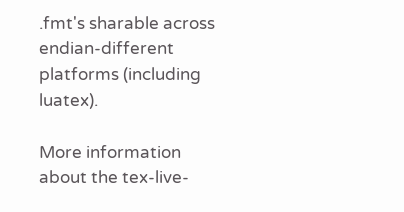.fmt's sharable across endian-different platforms (including luatex).

More information about the tex-live-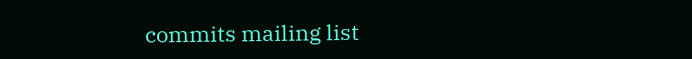commits mailing list